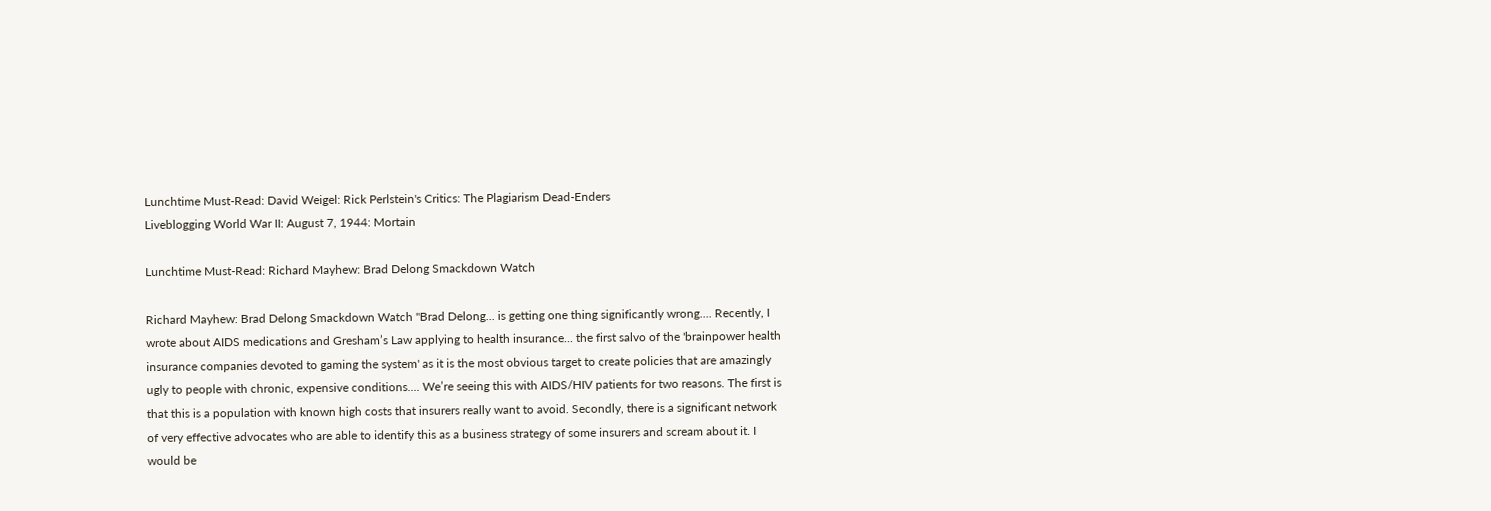Lunchtime Must-Read: David Weigel: Rick Perlstein's Critics: The Plagiarism Dead-Enders
Liveblogging World War II: August 7, 1944: Mortain

Lunchtime Must-Read: Richard Mayhew: Brad Delong Smackdown Watch

Richard Mayhew: Brad Delong Smackdown Watch "Brad Delong... is getting one thing significantly wrong.... Recently, I wrote about AIDS medications and Gresham’s Law applying to health insurance... the first salvo of the 'brainpower health insurance companies devoted to gaming the system' as it is the most obvious target to create policies that are amazingly ugly to people with chronic, expensive conditions.... We’re seeing this with AIDS/HIV patients for two reasons. The first is that this is a population with known high costs that insurers really want to avoid. Secondly, there is a significant network of very effective advocates who are able to identify this as a business strategy of some insurers and scream about it. I would be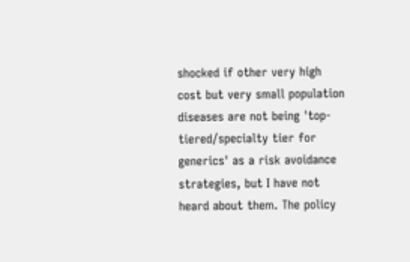shocked if other very high cost but very small population diseases are not being 'top-tiered/specialty tier for generics' as a risk avoidance strategies, but I have not heard about them. The policy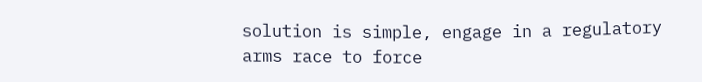solution is simple, engage in a regulatory arms race to force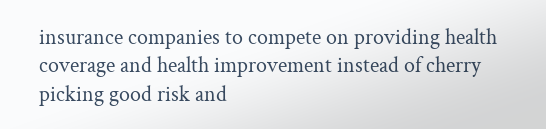insurance companies to compete on providing health coverage and health improvement instead of cherry picking good risk and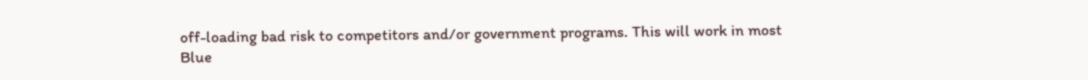off-loading bad risk to competitors and/or government programs. This will work in most Blue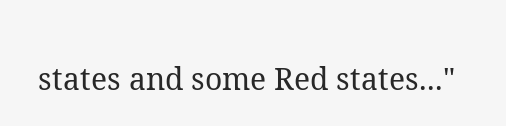states and some Red states..."